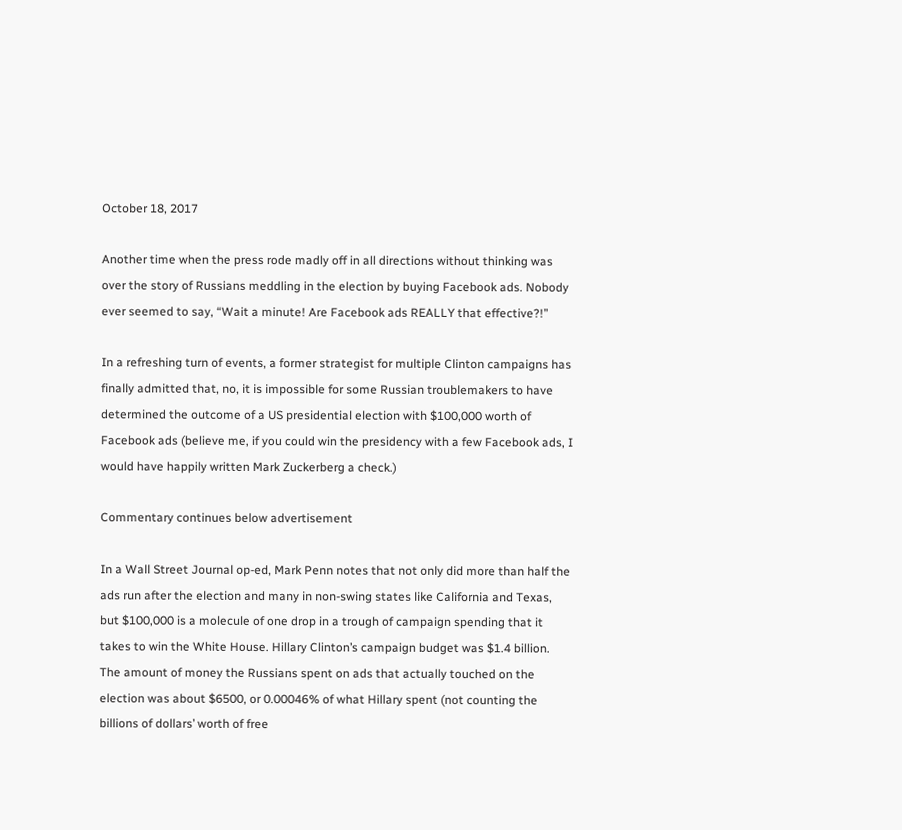October 18, 2017

Another time when the press rode madly off in all directions without thinking was over the story of Russians meddling in the election by buying Facebook ads. Nobody ever seemed to say, “Wait a minute! Are Facebook ads REALLY that effective?!”

In a refreshing turn of events, a former strategist for multiple Clinton campaigns has finally admitted that, no, it is impossible for some Russian troublemakers to have determined the outcome of a US presidential election with $100,000 worth of Facebook ads (believe me, if you could win the presidency with a few Facebook ads, I would have happily written Mark Zuckerberg a check.)

Commentary continues below advertisement

In a Wall Street Journal op-ed, Mark Penn notes that not only did more than half the ads run after the election and many in non-swing states like California and Texas, but $100,000 is a molecule of one drop in a trough of campaign spending that it takes to win the White House. Hillary Clinton’s campaign budget was $1.4 billion. The amount of money the Russians spent on ads that actually touched on the election was about $6500, or 0.00046% of what Hillary spent (not counting the billions of dollars’ worth of free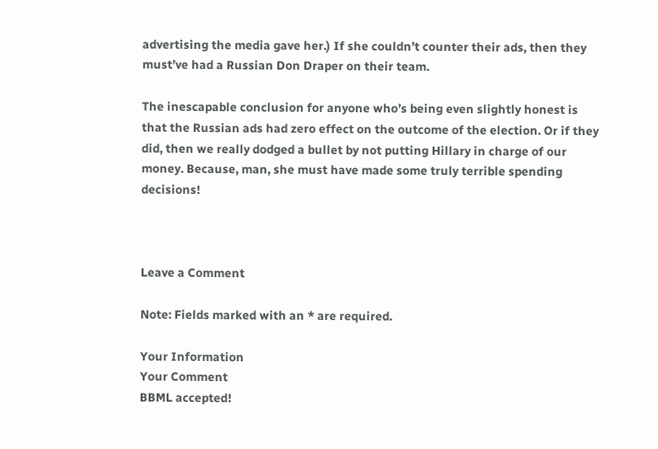advertising the media gave her.) If she couldn’t counter their ads, then they must’ve had a Russian Don Draper on their team.

The inescapable conclusion for anyone who’s being even slightly honest is that the Russian ads had zero effect on the outcome of the election. Or if they did, then we really dodged a bullet by not putting Hillary in charge of our money. Because, man, she must have made some truly terrible spending decisions!



Leave a Comment

Note: Fields marked with an * are required.

Your Information
Your Comment
BBML accepted!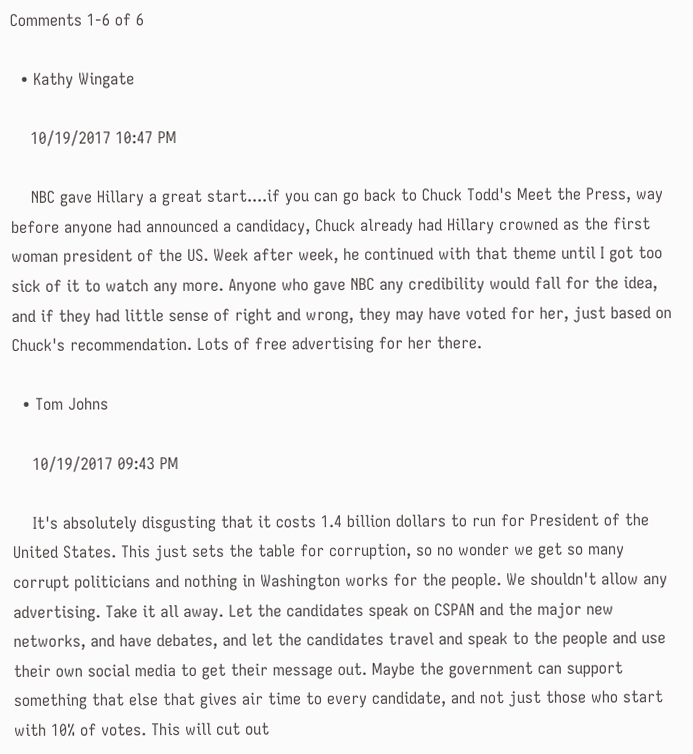Comments 1-6 of 6

  • Kathy Wingate

    10/19/2017 10:47 PM

    NBC gave Hillary a great start....if you can go back to Chuck Todd's Meet the Press, way before anyone had announced a candidacy, Chuck already had Hillary crowned as the first woman president of the US. Week after week, he continued with that theme until I got too sick of it to watch any more. Anyone who gave NBC any credibility would fall for the idea, and if they had little sense of right and wrong, they may have voted for her, just based on Chuck's recommendation. Lots of free advertising for her there.

  • Tom Johns

    10/19/2017 09:43 PM

    It's absolutely disgusting that it costs 1.4 billion dollars to run for President of the United States. This just sets the table for corruption, so no wonder we get so many corrupt politicians and nothing in Washington works for the people. We shouldn't allow any advertising. Take it all away. Let the candidates speak on CSPAN and the major new networks, and have debates, and let the candidates travel and speak to the people and use their own social media to get their message out. Maybe the government can support something that else that gives air time to every candidate, and not just those who start with 10% of votes. This will cut out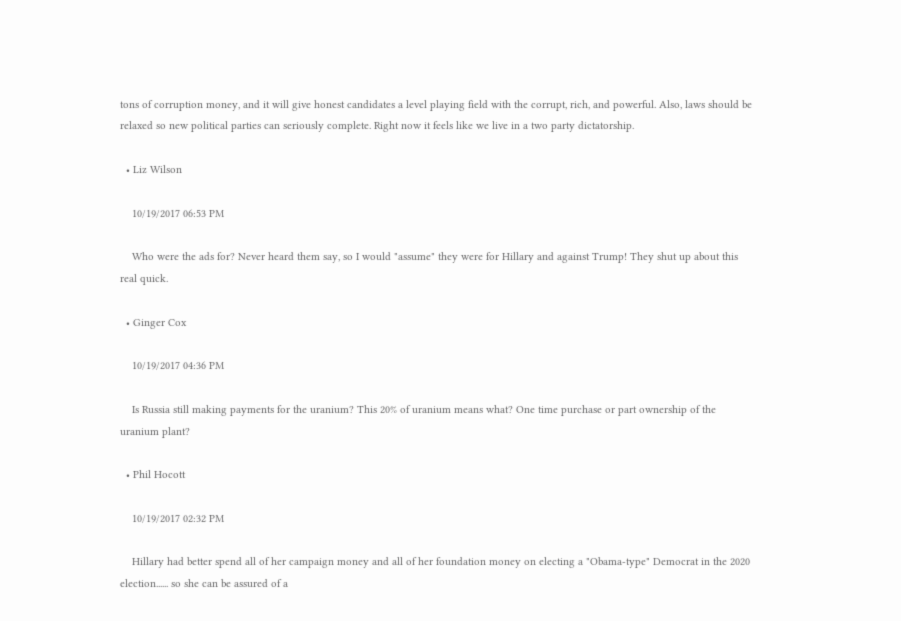tons of corruption money, and it will give honest candidates a level playing field with the corrupt, rich, and powerful. Also, laws should be relaxed so new political parties can seriously complete. Right now it feels like we live in a two party dictatorship.

  • Liz Wilson

    10/19/2017 06:53 PM

    Who were the ads for? Never heard them say, so I would "assume" they were for Hillary and against Trump! They shut up about this real quick.

  • Ginger Cox

    10/19/2017 04:36 PM

    Is Russia still making payments for the uranium? This 20% of uranium means what? One time purchase or part ownership of the uranium plant?

  • Phil Hocott

    10/19/2017 02:32 PM

    Hillary had better spend all of her campaign money and all of her foundation money on electing a "Obama-type" Democrat in the 2020 election...... so she can be assured of a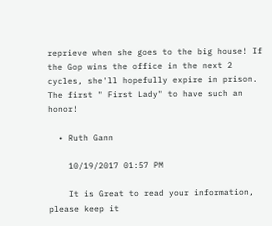reprieve when she goes to the big house! If the Gop wins the office in the next 2 cycles, she'll hopefully expire in prison. The first " First Lady" to have such an honor!

  • Ruth Gann

    10/19/2017 01:57 PM

    It is Great to read your information, please keep it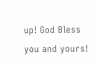up! God Bless you and yours!